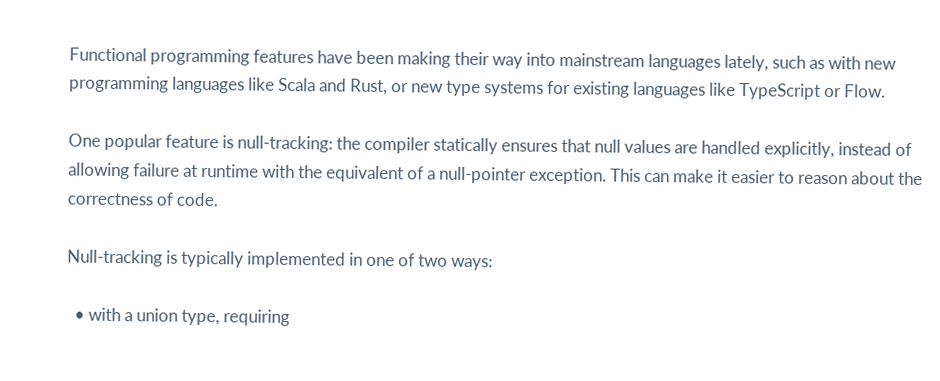Functional programming features have been making their way into mainstream languages lately, such as with new programming languages like Scala and Rust, or new type systems for existing languages like TypeScript or Flow.

One popular feature is null-tracking: the compiler statically ensures that null values are handled explicitly, instead of allowing failure at runtime with the equivalent of a null-pointer exception. This can make it easier to reason about the correctness of code.

Null-tracking is typically implemented in one of two ways:

  • with a union type, requiring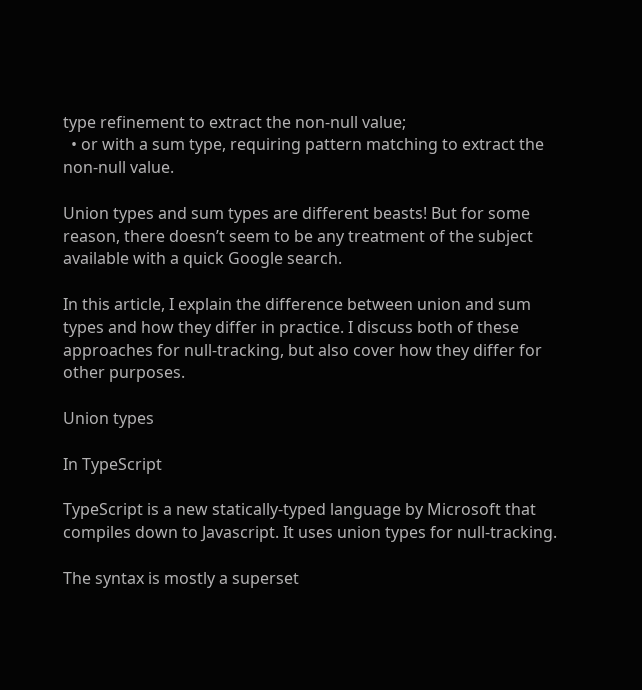type refinement to extract the non-null value;
  • or with a sum type, requiring pattern matching to extract the non-null value.

Union types and sum types are different beasts! But for some reason, there doesn’t seem to be any treatment of the subject available with a quick Google search.

In this article, I explain the difference between union and sum types and how they differ in practice. I discuss both of these approaches for null-tracking, but also cover how they differ for other purposes.

Union types

In TypeScript

TypeScript is a new statically-typed language by Microsoft that compiles down to Javascript. It uses union types for null-tracking.

The syntax is mostly a superset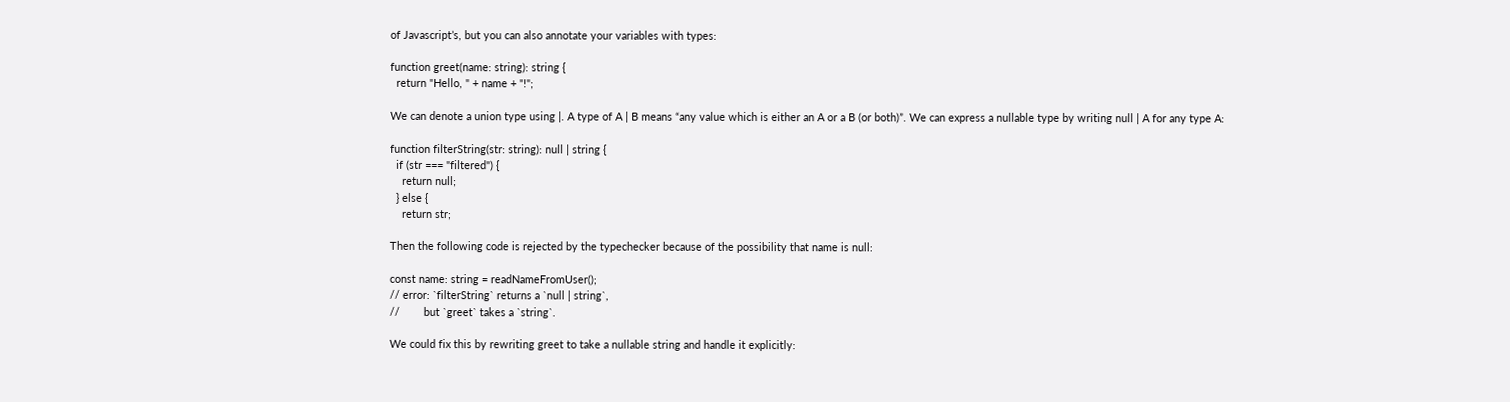of Javascript’s, but you can also annotate your variables with types:

function greet(name: string): string {
  return "Hello, " + name + "!";

We can denote a union type using |. A type of A | B means “any value which is either an A or a B (or both)”. We can express a nullable type by writing null | A for any type A:

function filterString(str: string): null | string {
  if (str === "filtered") {
    return null;
  } else {
    return str;

Then the following code is rejected by the typechecker because of the possibility that name is null:

const name: string = readNameFromUser();
// error: `filterString` returns a `null | string`,
//        but `greet` takes a `string`.

We could fix this by rewriting greet to take a nullable string and handle it explicitly: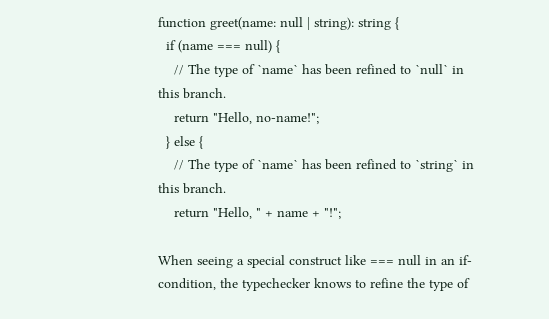function greet(name: null | string): string {
  if (name === null) {
    // The type of `name` has been refined to `null` in this branch.
    return "Hello, no-name!";
  } else {
    // The type of `name` has been refined to `string` in this branch.
    return "Hello, " + name + "!";

When seeing a special construct like === null in an if-condition, the typechecker knows to refine the type of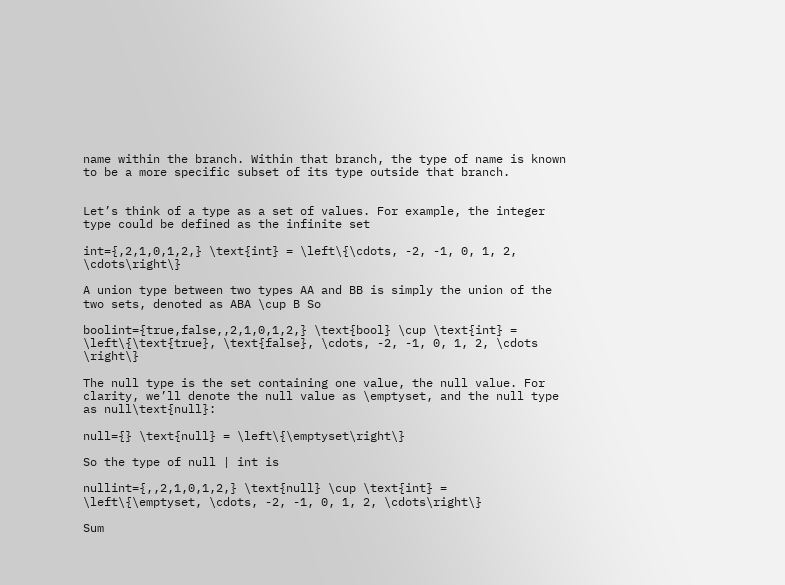name within the branch. Within that branch, the type of name is known to be a more specific subset of its type outside that branch.


Let’s think of a type as a set of values. For example, the integer type could be defined as the infinite set

int={,2,1,0,1,2,} \text{int} = \left\{\cdots, -2, -1, 0, 1, 2, \cdots\right\}

A union type between two types AA and BB is simply the union of the two sets, denoted as ABA \cup B So

boolint={true,false,,2,1,0,1,2,} \text{bool} \cup \text{int} = \left\{\text{true}, \text{false}, \cdots, -2, -1, 0, 1, 2, \cdots \right\}

The null type is the set containing one value, the null value. For clarity, we’ll denote the null value as \emptyset, and the null type as null\text{null}:

null={} \text{null} = \left\{\emptyset\right\}

So the type of null | int is

nullint={,,2,1,0,1,2,} \text{null} \cup \text{int} = \left\{\emptyset, \cdots, -2, -1, 0, 1, 2, \cdots\right\}

Sum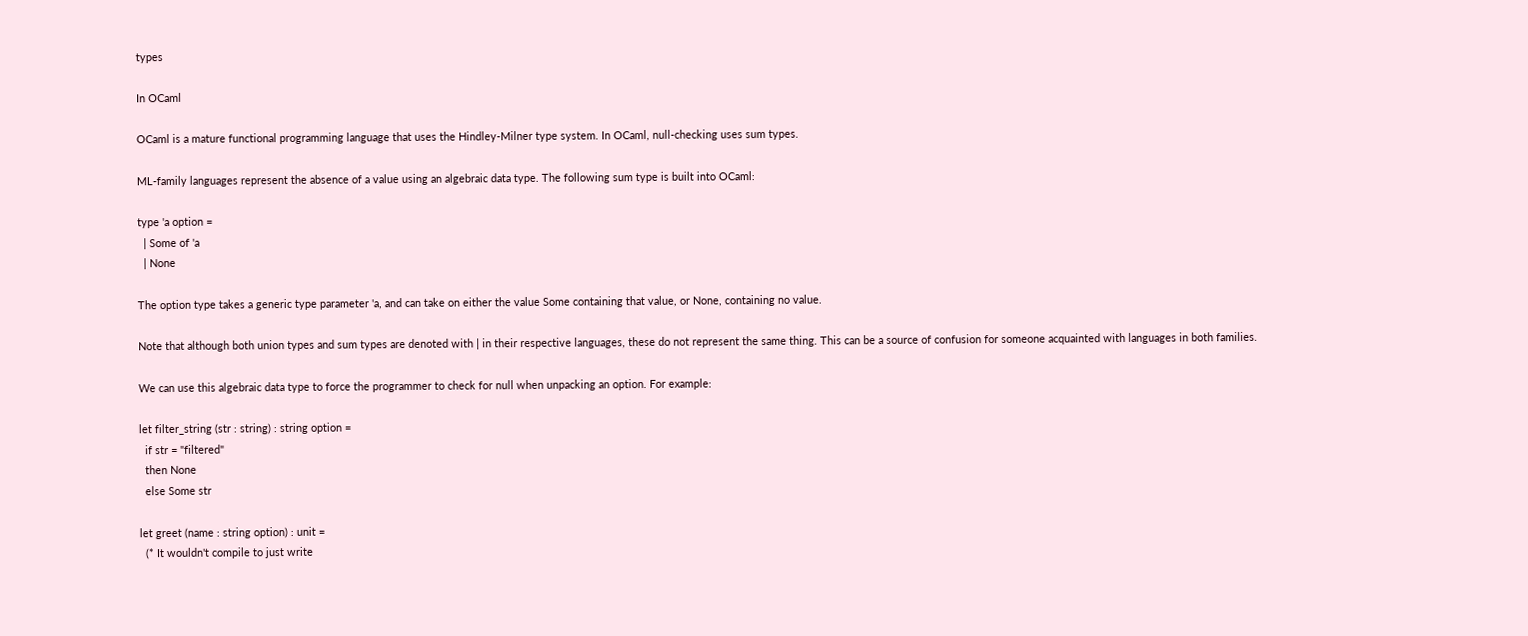types

In OCaml

OCaml is a mature functional programming language that uses the Hindley-Milner type system. In OCaml, null-checking uses sum types.

ML-family languages represent the absence of a value using an algebraic data type. The following sum type is built into OCaml:

type 'a option =
  | Some of 'a
  | None

The option type takes a generic type parameter 'a, and can take on either the value Some containing that value, or None, containing no value.

Note that although both union types and sum types are denoted with | in their respective languages, these do not represent the same thing. This can be a source of confusion for someone acquainted with languages in both families.

We can use this algebraic data type to force the programmer to check for null when unpacking an option. For example:

let filter_string (str : string) : string option =
  if str = "filtered"
  then None
  else Some str

let greet (name : string option) : unit =
  (* It wouldn't compile to just write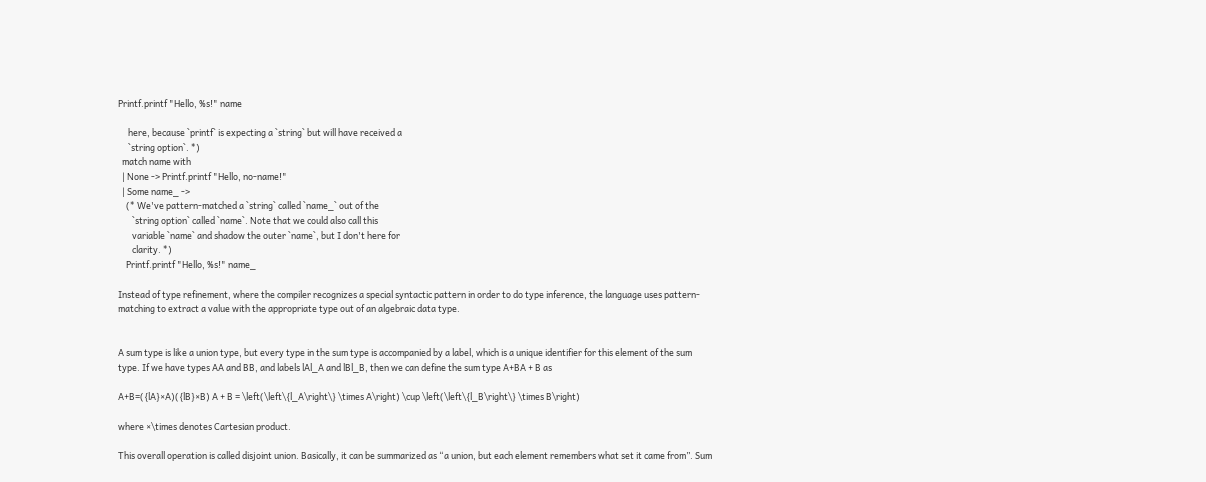Printf.printf "Hello, %s!" name

     here, because `printf` is expecting a `string` but will have received a
     `string option`. *)
  match name with
  | None -> Printf.printf "Hello, no-name!"
  | Some name_ ->
    (* We've pattern-matched a `string` called `name_` out of the
       `string option` called `name`. Note that we could also call this
       variable `name` and shadow the outer `name`, but I don't here for
       clarity. *)
    Printf.printf "Hello, %s!" name_

Instead of type refinement, where the compiler recognizes a special syntactic pattern in order to do type inference, the language uses pattern-matching to extract a value with the appropriate type out of an algebraic data type.


A sum type is like a union type, but every type in the sum type is accompanied by a label, which is a unique identifier for this element of the sum type. If we have types AA and BB, and labels lAl_A and lBl_B, then we can define the sum type A+BA + B as

A+B=({lA}×A)({lB}×B) A + B = \left(\left\{l_A\right\} \times A\right) \cup \left(\left\{l_B\right\} \times B\right)

where ×\times denotes Cartesian product.

This overall operation is called disjoint union. Basically, it can be summarized as “a union, but each element remembers what set it came from”. Sum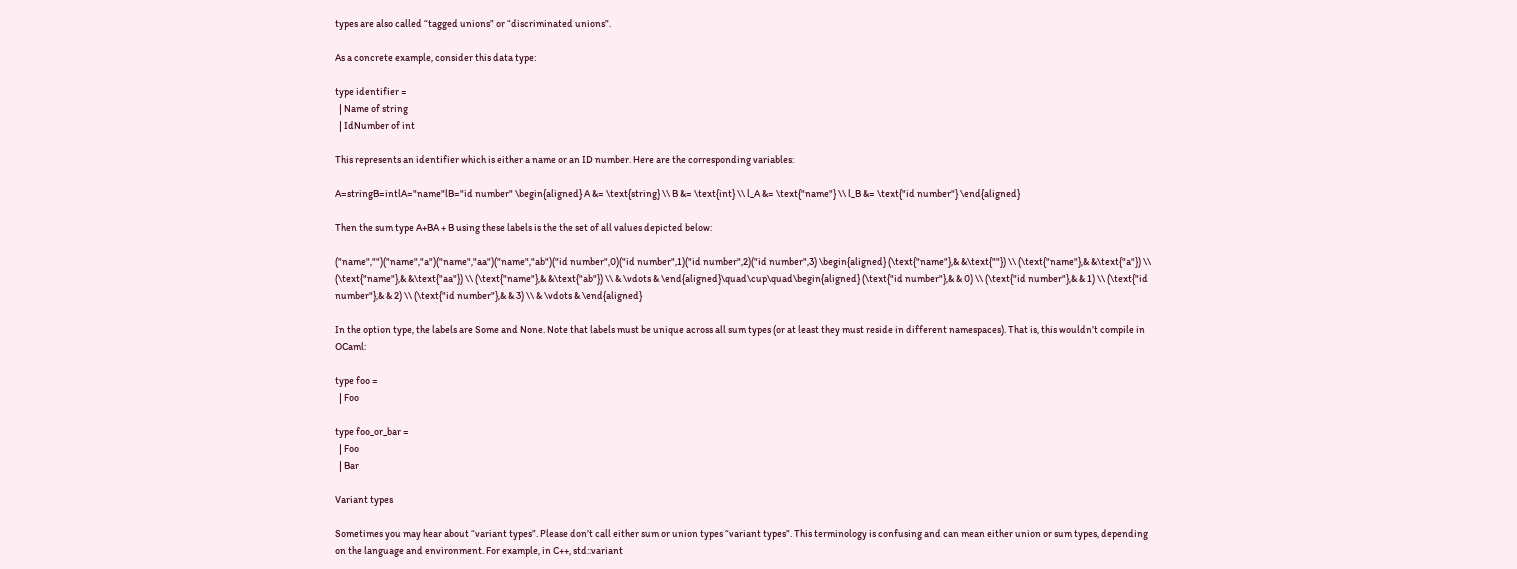types are also called “tagged unions” or “discriminated unions”.

As a concrete example, consider this data type:

type identifier =
  | Name of string
  | IdNumber of int

This represents an identifier which is either a name or an ID number. Here are the corresponding variables:

A=stringB=intlA="name"lB="id number" \begin{aligned} A &= \text{string} \\ B &= \text{int} \\ l_A &= \text{"name"} \\ l_B &= \text{"id number"} \end{aligned}

Then the sum type A+BA + B using these labels is the the set of all values depicted below:

("name","")("name","a")("name","aa")("name","ab")("id number",0)("id number",1)("id number",2)("id number",3) \begin{aligned} (\text{"name"},& &\text{""}) \\ (\text{"name"},& &\text{"a"}) \\ (\text{"name"},& &\text{"aa"}) \\ (\text{"name"},& &\text{"ab"}) \\ & \vdots & \end{aligned}\quad\cup\quad\begin{aligned} (\text{"id number"},& & 0) \\ (\text{"id number"},& & 1) \\ (\text{"id number"},& & 2) \\ (\text{"id number"},& & 3) \\ & \vdots & \end{aligned}

In the option type, the labels are Some and None. Note that labels must be unique across all sum types (or at least they must reside in different namespaces). That is, this wouldn’t compile in OCaml:

type foo =
  | Foo

type foo_or_bar =
  | Foo
  | Bar

Variant types

Sometimes you may hear about “variant types”. Please don’t call either sum or union types “variant types”. This terminology is confusing and can mean either union or sum types, depending on the language and environment. For example, in C++, std::variant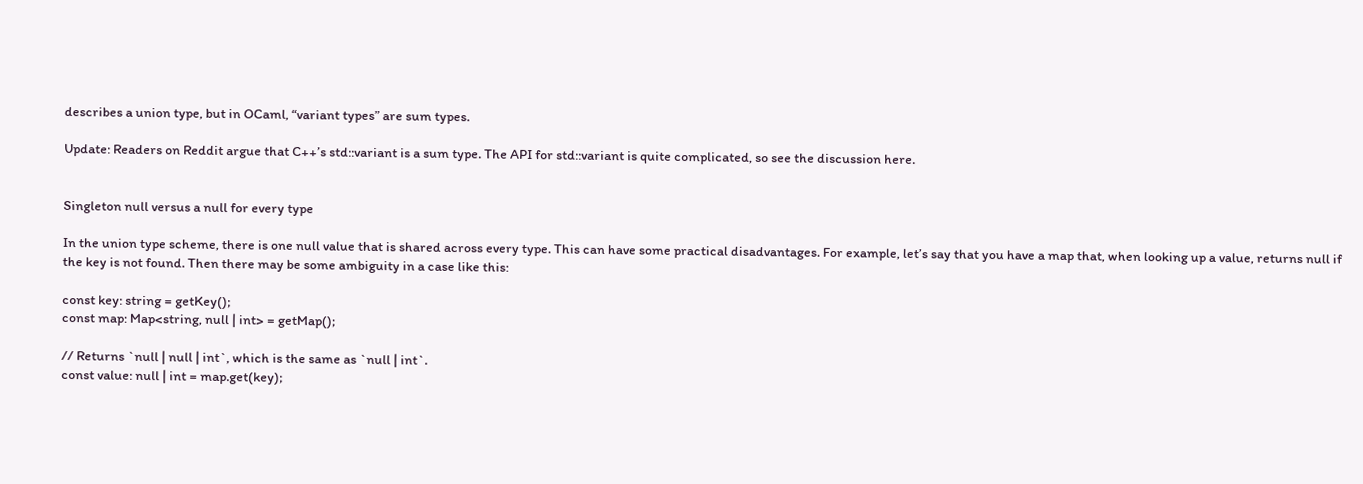describes a union type, but in OCaml, “variant types” are sum types.

Update: Readers on Reddit argue that C++’s std::variant is a sum type. The API for std::variant is quite complicated, so see the discussion here.


Singleton null versus a null for every type

In the union type scheme, there is one null value that is shared across every type. This can have some practical disadvantages. For example, let’s say that you have a map that, when looking up a value, returns null if the key is not found. Then there may be some ambiguity in a case like this:

const key: string = getKey();
const map: Map<string, null | int> = getMap();

// Returns `null | null | int`, which is the same as `null | int`.
const value: null | int = map.get(key);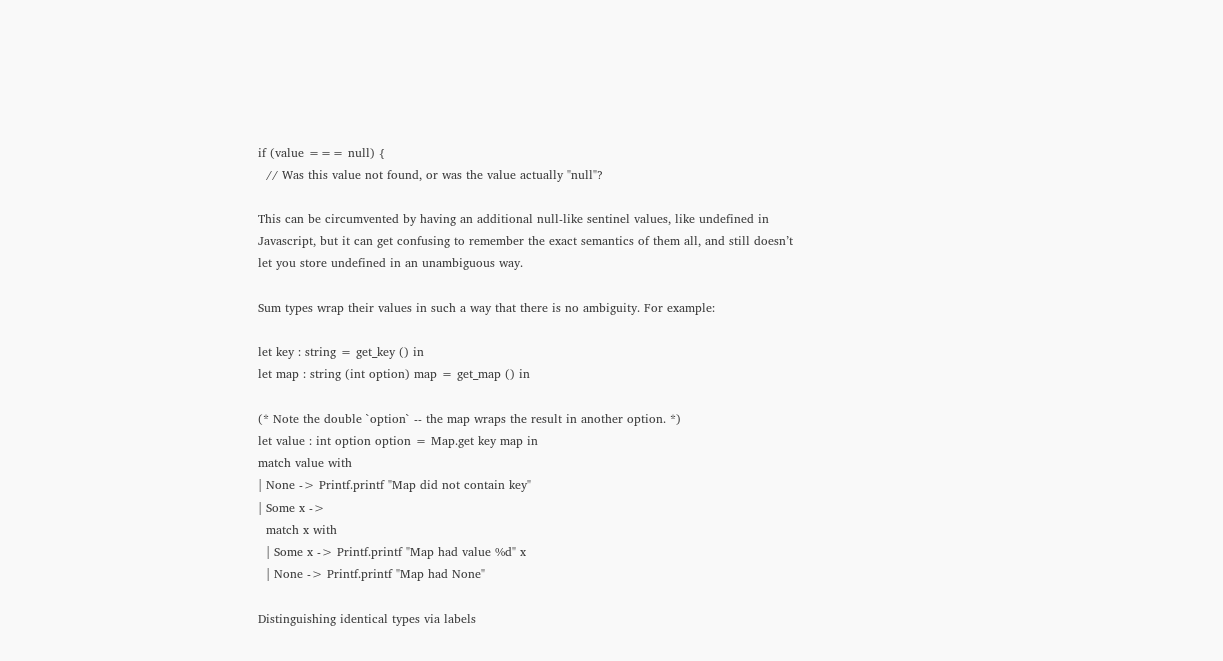if (value === null) {
  // Was this value not found, or was the value actually "null"?

This can be circumvented by having an additional null-like sentinel values, like undefined in Javascript, but it can get confusing to remember the exact semantics of them all, and still doesn’t let you store undefined in an unambiguous way.

Sum types wrap their values in such a way that there is no ambiguity. For example:

let key : string = get_key () in
let map : string (int option) map = get_map () in

(* Note the double `option` -- the map wraps the result in another option. *)
let value : int option option = Map.get key map in
match value with
| None -> Printf.printf "Map did not contain key"
| Some x ->
  match x with
  | Some x -> Printf.printf "Map had value %d" x
  | None -> Printf.printf "Map had None"

Distinguishing identical types via labels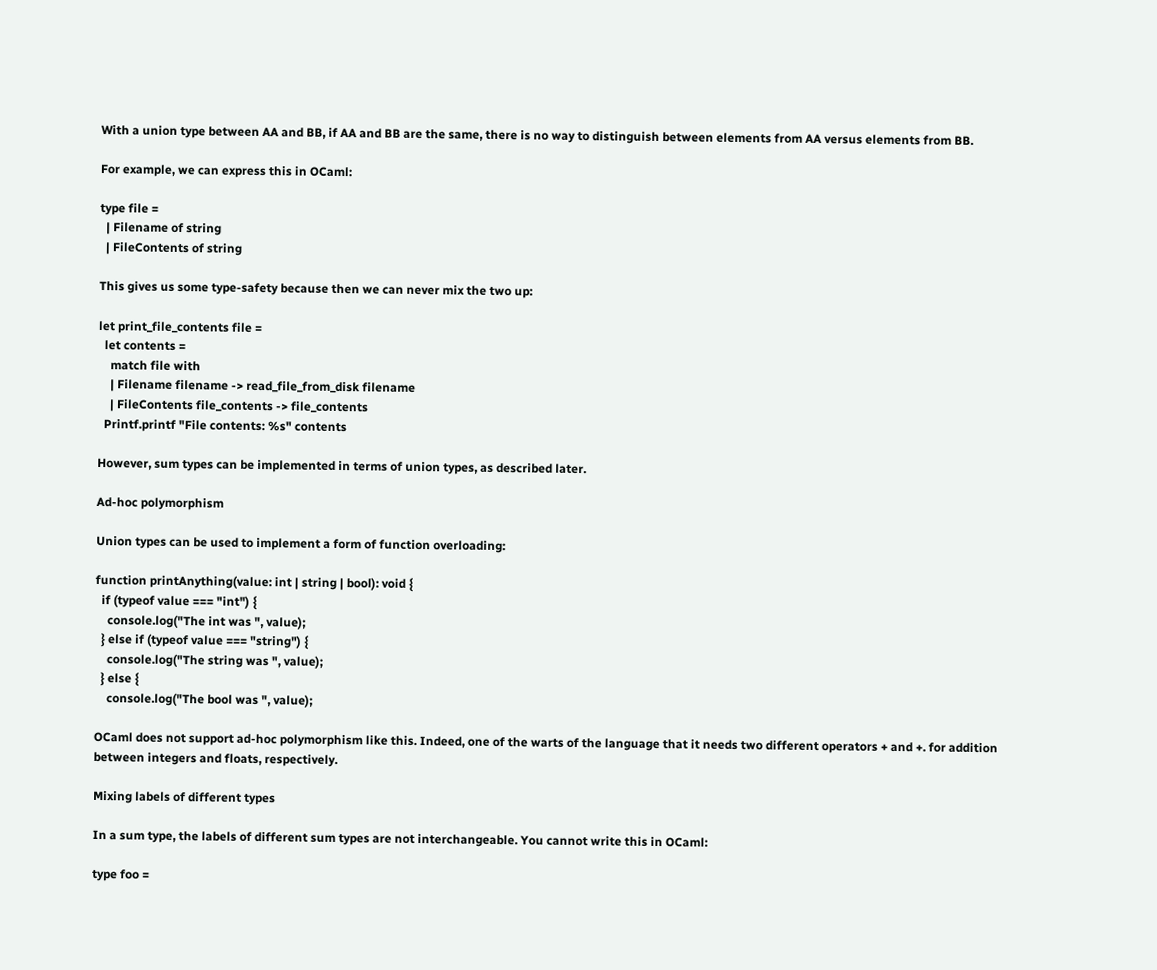With a union type between AA and BB, if AA and BB are the same, there is no way to distinguish between elements from AA versus elements from BB.

For example, we can express this in OCaml:

type file =
  | Filename of string
  | FileContents of string

This gives us some type-safety because then we can never mix the two up:

let print_file_contents file =
  let contents =
    match file with
    | Filename filename -> read_file_from_disk filename
    | FileContents file_contents -> file_contents
  Printf.printf "File contents: %s" contents

However, sum types can be implemented in terms of union types, as described later.

Ad-hoc polymorphism

Union types can be used to implement a form of function overloading:

function printAnything(value: int | string | bool): void {
  if (typeof value === "int") {
    console.log("The int was ", value);
  } else if (typeof value === "string") {
    console.log("The string was ", value);
  } else {
    console.log("The bool was ", value);

OCaml does not support ad-hoc polymorphism like this. Indeed, one of the warts of the language that it needs two different operators + and +. for addition between integers and floats, respectively.

Mixing labels of different types

In a sum type, the labels of different sum types are not interchangeable. You cannot write this in OCaml:

type foo =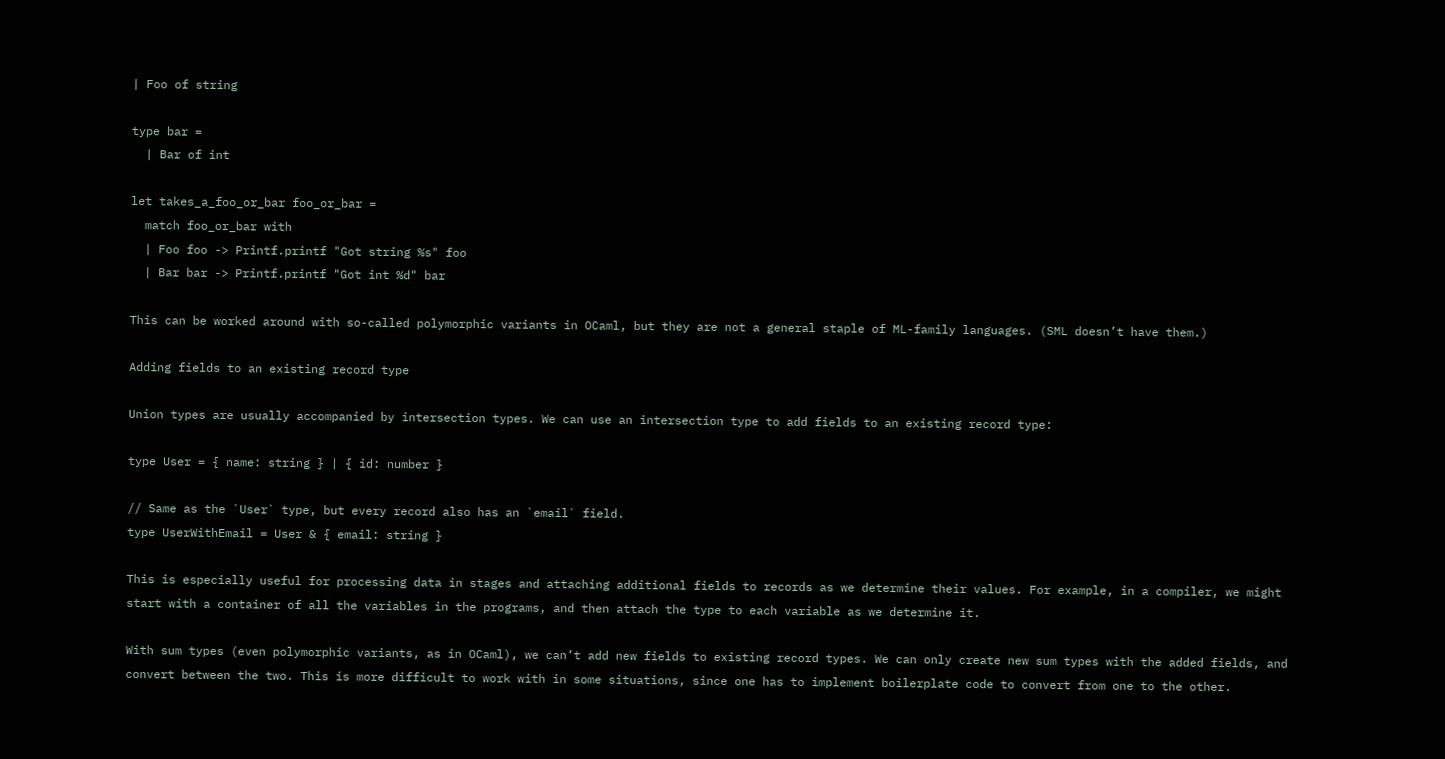| Foo of string

type bar =
  | Bar of int

let takes_a_foo_or_bar foo_or_bar =
  match foo_or_bar with
  | Foo foo -> Printf.printf "Got string %s" foo
  | Bar bar -> Printf.printf "Got int %d" bar

This can be worked around with so-called polymorphic variants in OCaml, but they are not a general staple of ML-family languages. (SML doesn’t have them.)

Adding fields to an existing record type

Union types are usually accompanied by intersection types. We can use an intersection type to add fields to an existing record type:

type User = { name: string } | { id: number }

// Same as the `User` type, but every record also has an `email` field.
type UserWithEmail = User & { email: string }

This is especially useful for processing data in stages and attaching additional fields to records as we determine their values. For example, in a compiler, we might start with a container of all the variables in the programs, and then attach the type to each variable as we determine it.

With sum types (even polymorphic variants, as in OCaml), we can’t add new fields to existing record types. We can only create new sum types with the added fields, and convert between the two. This is more difficult to work with in some situations, since one has to implement boilerplate code to convert from one to the other.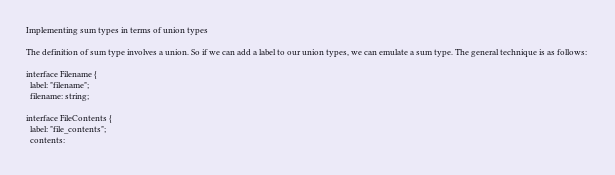Implementing sum types in terms of union types

The definition of sum type involves a union. So if we can add a label to our union types, we can emulate a sum type. The general technique is as follows:

interface Filename {
  label: "filename";
  filename: string;

interface FileContents {
  label: "file_contents";
  contents: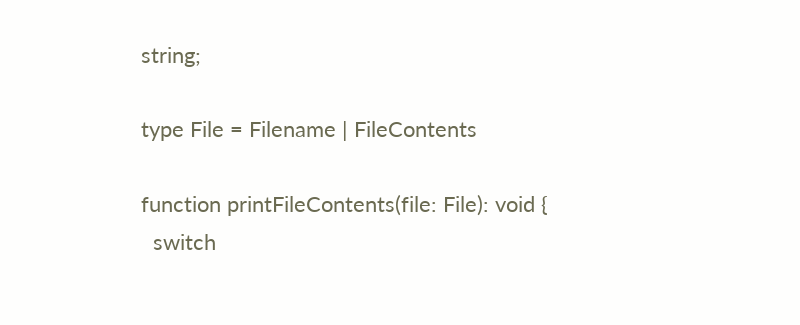string;

type File = Filename | FileContents

function printFileContents(file: File): void {
  switch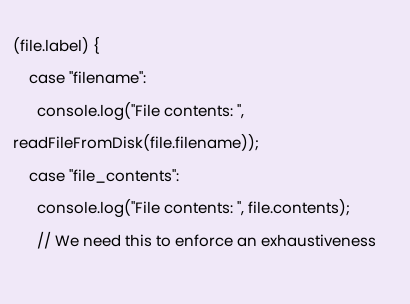(file.label) {
    case "filename":
      console.log("File contents: ", readFileFromDisk(file.filename));
    case "file_contents":
      console.log("File contents: ", file.contents);
      // We need this to enforce an exhaustiveness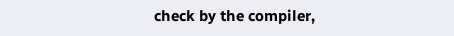check by the compiler,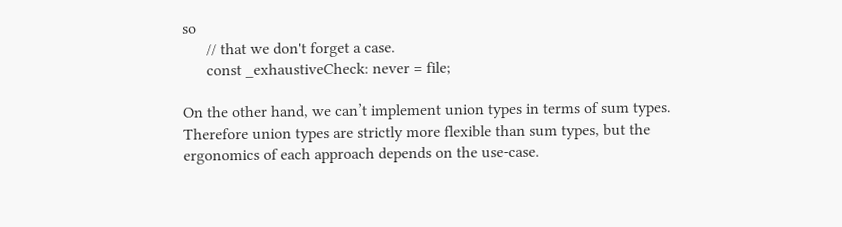so
      // that we don't forget a case.
      const _exhaustiveCheck: never = file;

On the other hand, we can’t implement union types in terms of sum types. Therefore union types are strictly more flexible than sum types, but the ergonomics of each approach depends on the use-case.